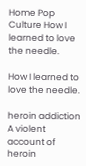Home Pop Culture How I learned to love the needle.

How I learned to love the needle.

heroin addiction
A violent account of heroin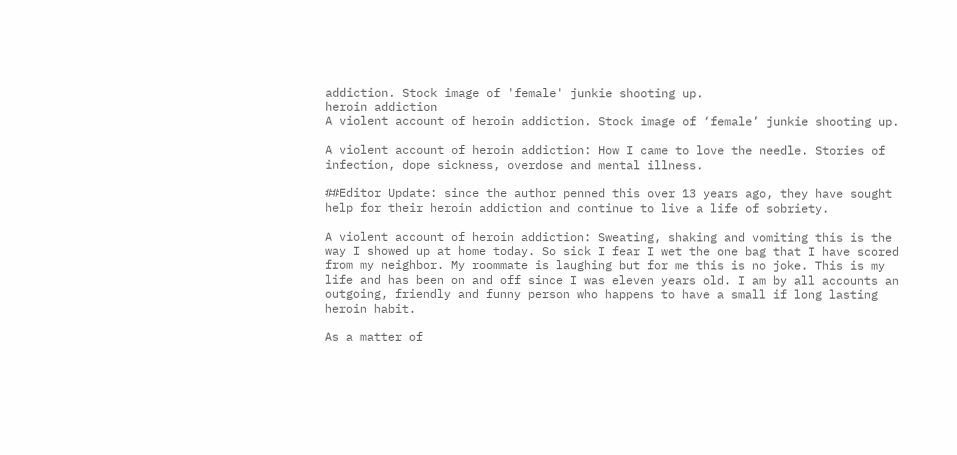addiction. Stock image of 'female' junkie shooting up.
heroin addiction
A violent account of heroin addiction. Stock image of ‘female’ junkie shooting up.

A violent account of heroin addiction: How I came to love the needle. Stories of infection, dope sickness, overdose and mental illness.

##Editor Update: since the author penned this over 13 years ago, they have sought help for their heroin addiction and continue to live a life of sobriety.

A violent account of heroin addiction: Sweating, shaking and vomiting this is the way I showed up at home today. So sick I fear I wet the one bag that I have scored from my neighbor. My roommate is laughing but for me this is no joke. This is my life and has been on and off since I was eleven years old. I am by all accounts an outgoing, friendly and funny person who happens to have a small if long lasting heroin habit.

As a matter of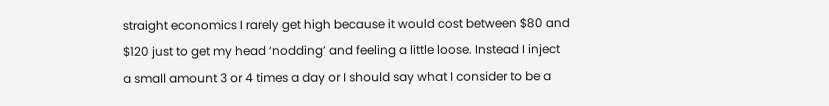straight economics I rarely get high because it would cost between $80 and $120 just to get my head ‘nodding’ and feeling a little loose. Instead I inject a small amount 3 or 4 times a day or I should say what I consider to be a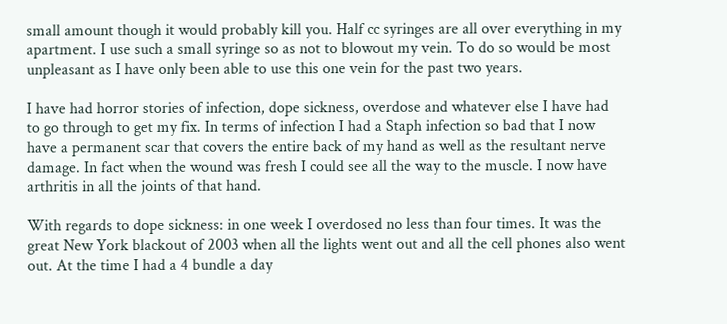small amount though it would probably kill you. Half cc syringes are all over everything in my apartment. I use such a small syringe so as not to blowout my vein. To do so would be most unpleasant as I have only been able to use this one vein for the past two years.

I have had horror stories of infection, dope sickness, overdose and whatever else I have had to go through to get my fix. In terms of infection I had a Staph infection so bad that I now have a permanent scar that covers the entire back of my hand as well as the resultant nerve damage. In fact when the wound was fresh I could see all the way to the muscle. I now have arthritis in all the joints of that hand.

With regards to dope sickness: in one week I overdosed no less than four times. It was the great New York blackout of 2003 when all the lights went out and all the cell phones also went out. At the time I had a 4 bundle a day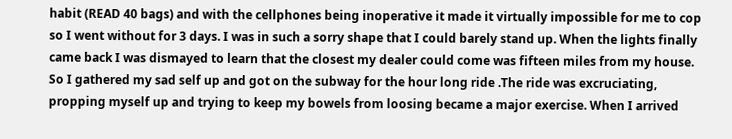habit (READ 40 bags) and with the cellphones being inoperative it made it virtually impossible for me to cop so I went without for 3 days. I was in such a sorry shape that I could barely stand up. When the lights finally came back I was dismayed to learn that the closest my dealer could come was fifteen miles from my house. So I gathered my sad self up and got on the subway for the hour long ride .The ride was excruciating, propping myself up and trying to keep my bowels from loosing became a major exercise. When I arrived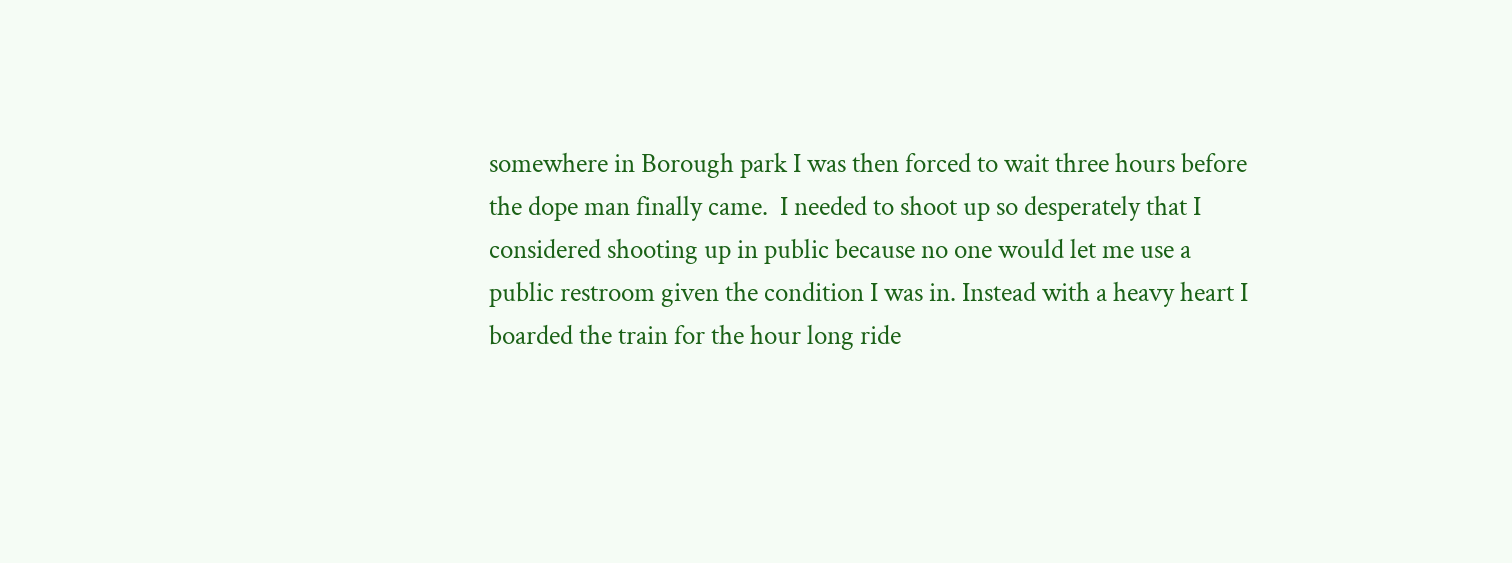somewhere in Borough park I was then forced to wait three hours before the dope man finally came.  I needed to shoot up so desperately that I considered shooting up in public because no one would let me use a public restroom given the condition I was in. Instead with a heavy heart I boarded the train for the hour long ride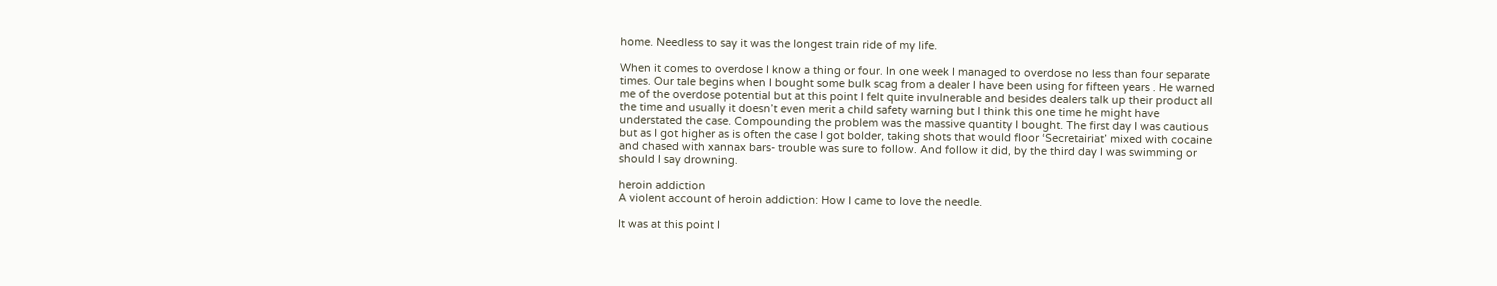home. Needless to say it was the longest train ride of my life.

When it comes to overdose I know a thing or four. In one week I managed to overdose no less than four separate times. Our tale begins when I bought some bulk scag from a dealer I have been using for fifteen years . He warned me of the overdose potential but at this point I felt quite invulnerable and besides dealers talk up their product all the time and usually it doesn’t even merit a child safety warning but I think this one time he might have understated the case. Compounding the problem was the massive quantity I bought. The first day I was cautious but as I got higher as is often the case I got bolder, taking shots that would floor ‘Secretairiat’ mixed with cocaine and chased with xannax bars- trouble was sure to follow. And follow it did, by the third day I was swimming or should I say drowning.

heroin addiction
A violent account of heroin addiction: How I came to love the needle.

It was at this point I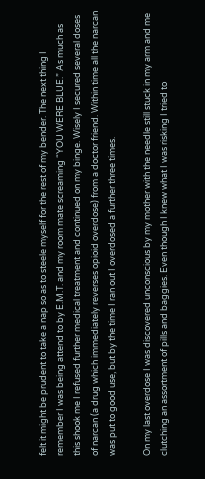felt it might be prudent to take a nap so as to steele myself for the rest of my bender. The next thing I remember I was being attend to by E.M.T. and my room mate screaming “YOU WERE BLUE.” As much as this shook me I refused further medical treatment and continued on my binge. Wisely I secured several doses of narcan (a drug which immediately reverses opioid overdose) from a doctor friend. Within time all the narcan was put to good use, but by the time I ran out I overdosed a further three times.

On my last overdose I was discovered unconscious by my mother with the needle still stuck in my arm and me clutching an assortment of pills and baggies. Even though I knew what I was risking I tried to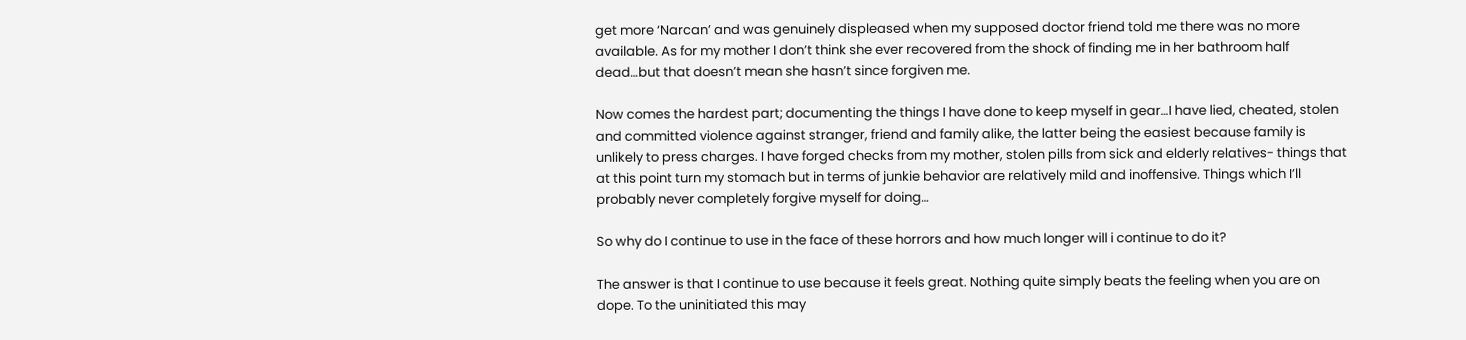get more ‘Narcan’ and was genuinely displeased when my supposed doctor friend told me there was no more available. As for my mother I don’t think she ever recovered from the shock of finding me in her bathroom half dead…but that doesn’t mean she hasn’t since forgiven me.

Now comes the hardest part; documenting the things I have done to keep myself in gear…I have lied, cheated, stolen and committed violence against stranger, friend and family alike, the latter being the easiest because family is unlikely to press charges. I have forged checks from my mother, stolen pills from sick and elderly relatives- things that at this point turn my stomach but in terms of junkie behavior are relatively mild and inoffensive. Things which I’ll probably never completely forgive myself for doing…

So why do I continue to use in the face of these horrors and how much longer will i continue to do it?

The answer is that I continue to use because it feels great. Nothing quite simply beats the feeling when you are on dope. To the uninitiated this may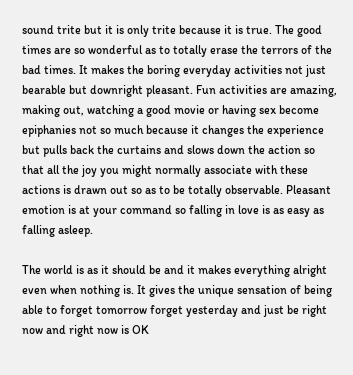sound trite but it is only trite because it is true. The good times are so wonderful as to totally erase the terrors of the bad times. It makes the boring everyday activities not just bearable but downright pleasant. Fun activities are amazing, making out, watching a good movie or having sex become epiphanies not so much because it changes the experience but pulls back the curtains and slows down the action so that all the joy you might normally associate with these actions is drawn out so as to be totally observable. Pleasant emotion is at your command so falling in love is as easy as falling asleep.

The world is as it should be and it makes everything alright even when nothing is. It gives the unique sensation of being able to forget tomorrow forget yesterday and just be right now and right now is OK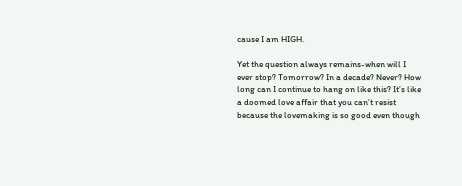cause I am HIGH.

Yet the question always remains-when will I ever stop? Tomorrow? In a decade? Never? How long can I continue to hang on like this? It’s like a doomed love affair that you can’t resist because the lovemaking is so good even though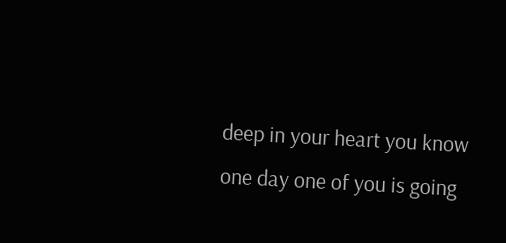deep in your heart you know one day one of you is going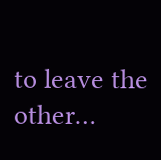to leave the other…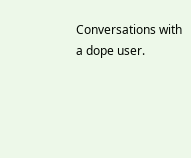Conversations with a dope user.